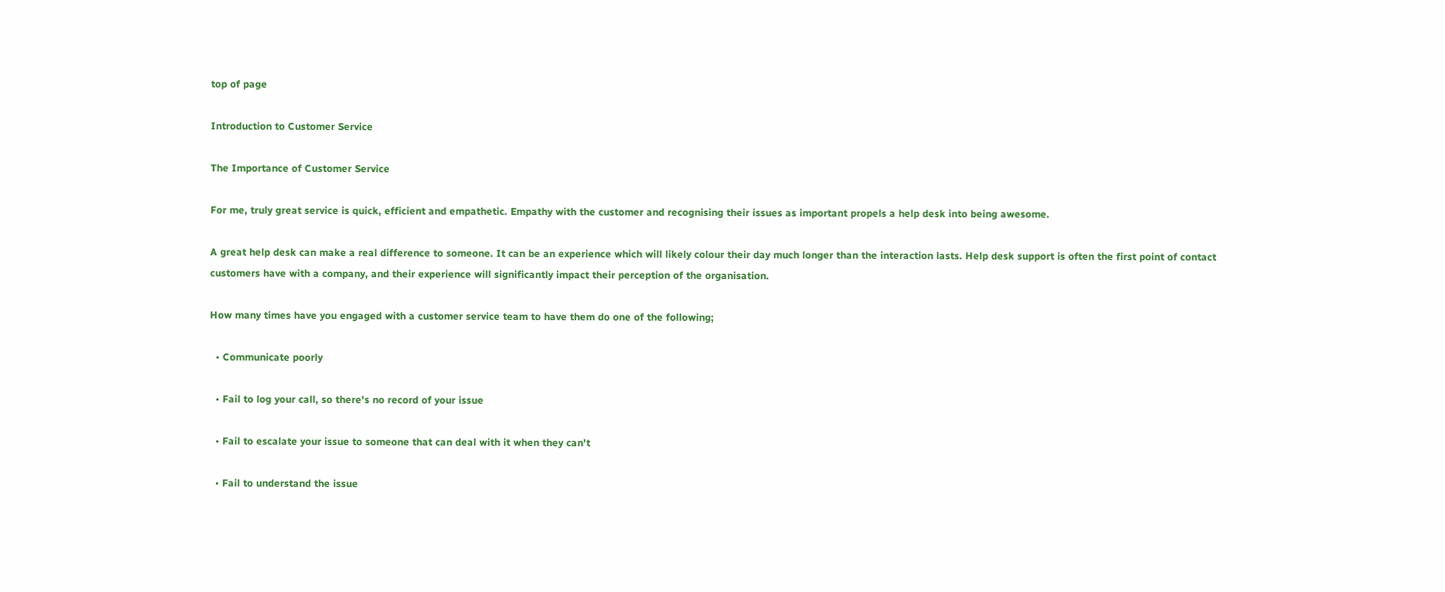top of page

Introduction to Customer Service

The Importance of Customer Service

For me, truly great service is quick, efficient and empathetic. Empathy with the customer and recognising their issues as important propels a help desk into being awesome.

A great help desk can make a real difference to someone. It can be an experience which will likely colour their day much longer than the interaction lasts. Help desk support is often the first point of contact customers have with a company, and their experience will significantly impact their perception of the organisation.

How many times have you engaged with a customer service team to have them do one of the following;

  • Communicate poorly

  • Fail to log your call, so there's no record of your issue

  • Fail to escalate your issue to someone that can deal with it when they can't

  • Fail to understand the issue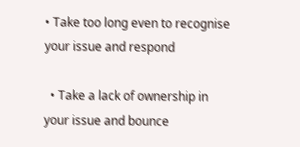• Take too long even to recognise your issue and respond

  • Take a lack of ownership in your issue and bounce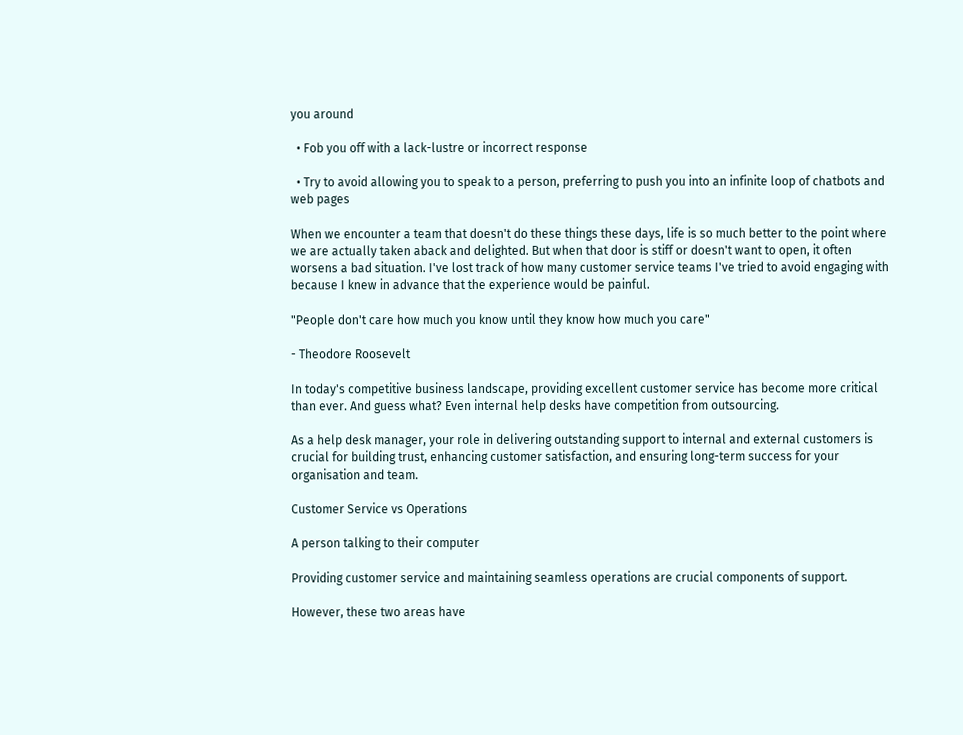you around

  • Fob you off with a lack-lustre or incorrect response

  • Try to avoid allowing you to speak to a person, preferring to push you into an infinite loop of chatbots and web pages

When we encounter a team that doesn't do these things these days, life is so much better to the point where we are actually taken aback and delighted. But when that door is stiff or doesn't want to open, it often worsens a bad situation. I've lost track of how many customer service teams I've tried to avoid engaging with because I knew in advance that the experience would be painful.

"People don't care how much you know until they know how much you care"

- Theodore Roosevelt

In today's competitive business landscape, providing excellent customer service has become more critical than ever. And guess what? Even internal help desks have competition from outsourcing.

As a help desk manager, your role in delivering outstanding support to internal and external customers is crucial for building trust, enhancing customer satisfaction, and ensuring long-term success for your organisation and team.

Customer Service vs Operations

A person talking to their computer

Providing customer service and maintaining seamless operations are crucial components of support.

However, these two areas have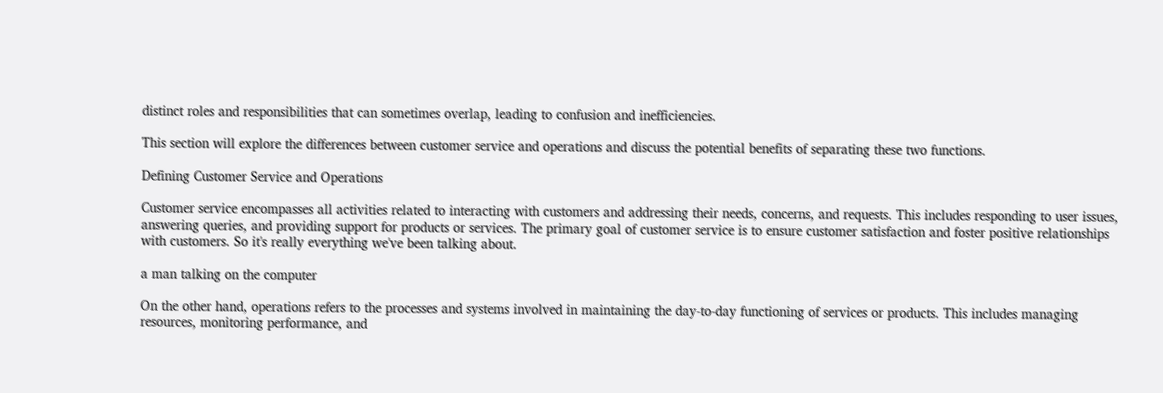distinct roles and responsibilities that can sometimes overlap, leading to confusion and inefficiencies.

This section will explore the differences between customer service and operations and discuss the potential benefits of separating these two functions.

Defining Customer Service and Operations

Customer service encompasses all activities related to interacting with customers and addressing their needs, concerns, and requests. This includes responding to user issues, answering queries, and providing support for products or services. The primary goal of customer service is to ensure customer satisfaction and foster positive relationships with customers. So it's really everything we've been talking about.

a man talking on the computer

On the other hand, operations refers to the processes and systems involved in maintaining the day-to-day functioning of services or products. This includes managing resources, monitoring performance, and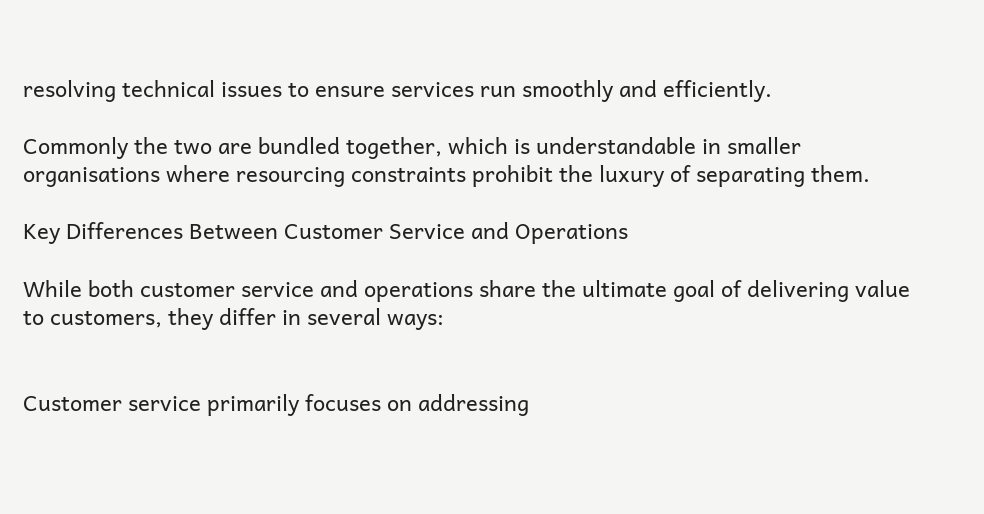resolving technical issues to ensure services run smoothly and efficiently.

Commonly the two are bundled together, which is understandable in smaller organisations where resourcing constraints prohibit the luxury of separating them.

Key Differences Between Customer Service and Operations

While both customer service and operations share the ultimate goal of delivering value to customers, they differ in several ways:


Customer service primarily focuses on addressing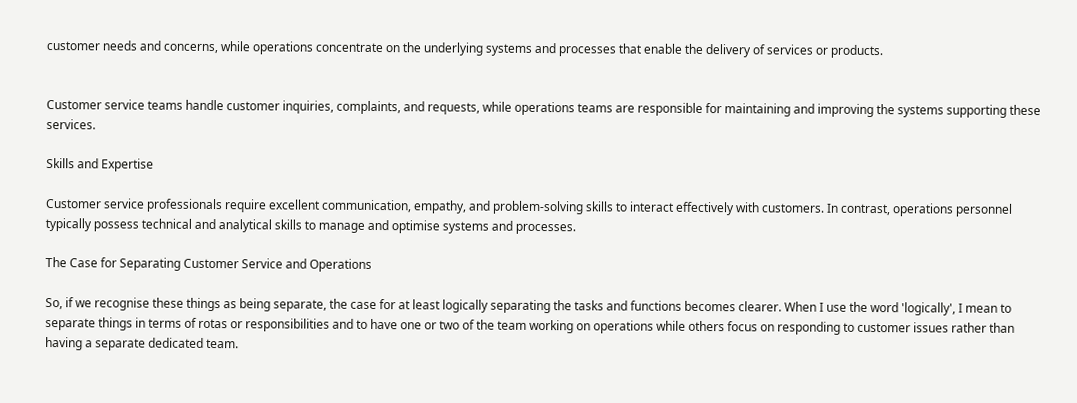customer needs and concerns, while operations concentrate on the underlying systems and processes that enable the delivery of services or products.


Customer service teams handle customer inquiries, complaints, and requests, while operations teams are responsible for maintaining and improving the systems supporting these services.

Skills and Expertise

Customer service professionals require excellent communication, empathy, and problem-solving skills to interact effectively with customers. In contrast, operations personnel typically possess technical and analytical skills to manage and optimise systems and processes.

The Case for Separating Customer Service and Operations

So, if we recognise these things as being separate, the case for at least logically separating the tasks and functions becomes clearer. When I use the word 'logically', I mean to separate things in terms of rotas or responsibilities and to have one or two of the team working on operations while others focus on responding to customer issues rather than having a separate dedicated team.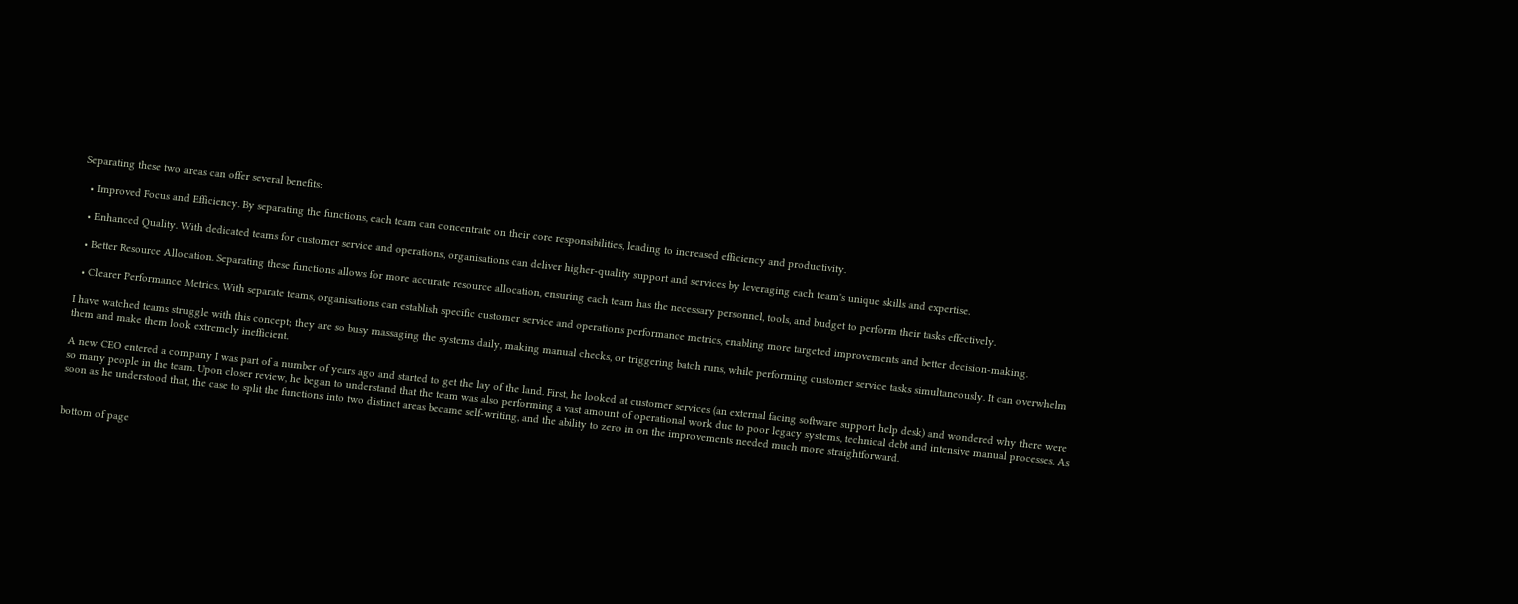Separating these two areas can offer several benefits:

  • Improved Focus and Efficiency. By separating the functions, each team can concentrate on their core responsibilities, leading to increased efficiency and productivity.

  • Enhanced Quality. With dedicated teams for customer service and operations, organisations can deliver higher-quality support and services by leveraging each team's unique skills and expertise.

  • Better Resource Allocation. Separating these functions allows for more accurate resource allocation, ensuring each team has the necessary personnel, tools, and budget to perform their tasks effectively.

  • Clearer Performance Metrics. With separate teams, organisations can establish specific customer service and operations performance metrics, enabling more targeted improvements and better decision-making.

I have watched teams struggle with this concept; they are so busy massaging the systems daily, making manual checks, or triggering batch runs, while performing customer service tasks simultaneously. It can overwhelm them and make them look extremely inefficient.

A new CEO entered a company I was part of a number of years ago and started to get the lay of the land. First, he looked at customer services (an external facing software support help desk) and wondered why there were so many people in the team. Upon closer review, he began to understand that the team was also performing a vast amount of operational work due to poor legacy systems, technical debt and intensive manual processes. As soon as he understood that, the case to split the functions into two distinct areas became self-writing, and the ability to zero in on the improvements needed much more straightforward.


bottom of page